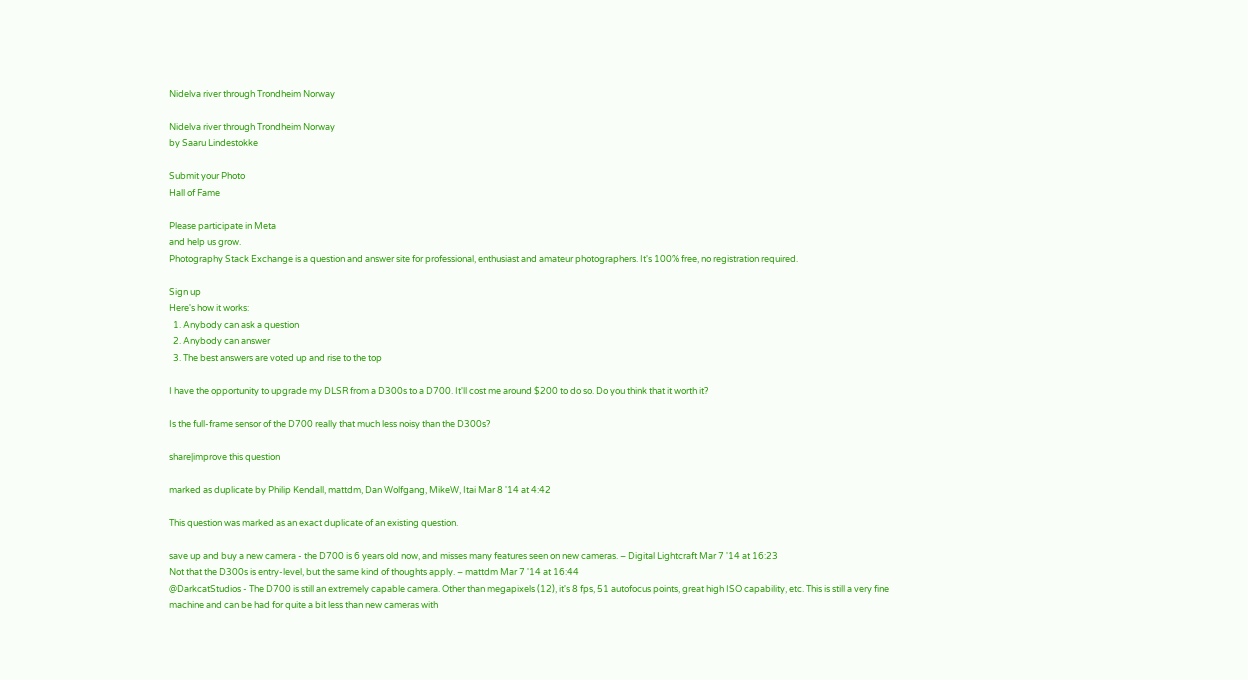Nidelva river through Trondheim Norway

Nidelva river through Trondheim Norway
by Saaru Lindestokke

Submit your Photo
Hall of Fame

Please participate in Meta
and help us grow.
Photography Stack Exchange is a question and answer site for professional, enthusiast and amateur photographers. It's 100% free, no registration required.

Sign up
Here's how it works:
  1. Anybody can ask a question
  2. Anybody can answer
  3. The best answers are voted up and rise to the top

I have the opportunity to upgrade my DLSR from a D300s to a D700. It'll cost me around $200 to do so. Do you think that it worth it?

Is the full-frame sensor of the D700 really that much less noisy than the D300s?

share|improve this question

marked as duplicate by Philip Kendall, mattdm, Dan Wolfgang, MikeW, Itai Mar 8 '14 at 4:42

This question was marked as an exact duplicate of an existing question.

save up and buy a new camera - the D700 is 6 years old now, and misses many features seen on new cameras. – Digital Lightcraft Mar 7 '14 at 16:23
Not that the D300s is entry-level, but the same kind of thoughts apply. – mattdm Mar 7 '14 at 16:44
@DarkcatStudios - The D700 is still an extremely capable camera. Other than megapixels (12), it's 8 fps, 51 autofocus points, great high ISO capability, etc. This is still a very fine machine and can be had for quite a bit less than new cameras with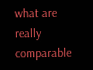what are really comparable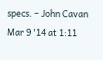specs. – John Cavan Mar 9 '14 at 1:11